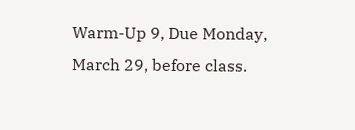Warm-Up 9, Due Monday, March 29, before class.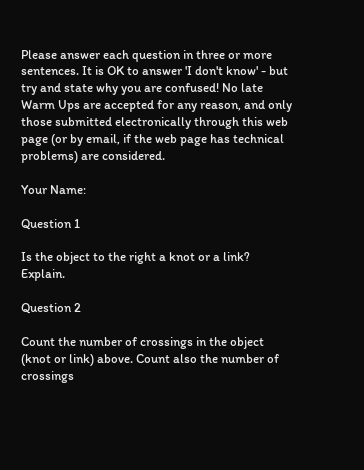Please answer each question in three or more sentences. It is OK to answer 'I don't know' - but try and state why you are confused! No late Warm Ups are accepted for any reason, and only those submitted electronically through this web page (or by email, if the web page has technical problems) are considered.

Your Name:

Question 1

Is the object to the right a knot or a link? Explain.

Question 2

Count the number of crossings in the object (knot or link) above. Count also the number of crossings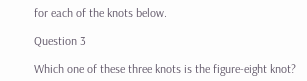for each of the knots below.

Question 3

Which one of these three knots is the figure-eight knot?